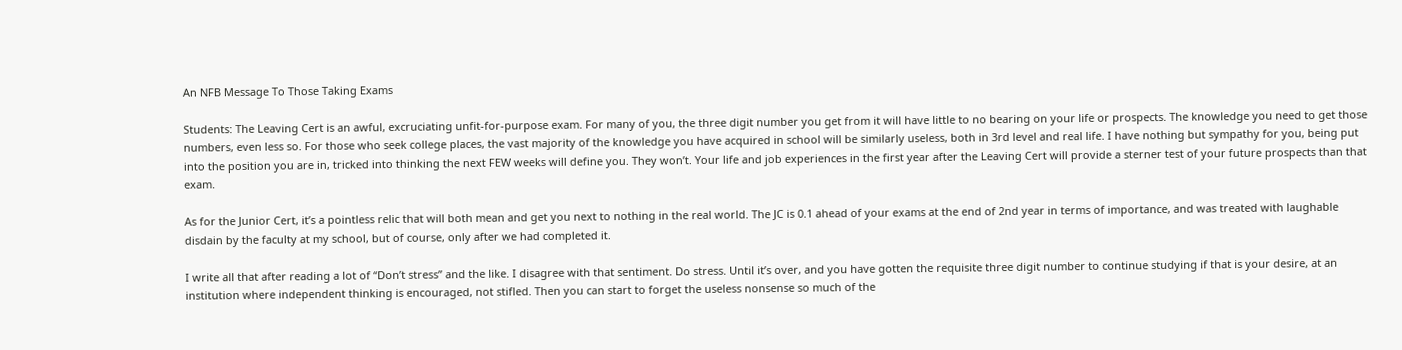An NFB Message To Those Taking Exams

Students: The Leaving Cert is an awful, excruciating unfit-for-purpose exam. For many of you, the three digit number you get from it will have little to no bearing on your life or prospects. The knowledge you need to get those numbers, even less so. For those who seek college places, the vast majority of the knowledge you have acquired in school will be similarly useless, both in 3rd level and real life. I have nothing but sympathy for you, being put into the position you are in, tricked into thinking the next FEW weeks will define you. They won’t. Your life and job experiences in the first year after the Leaving Cert will provide a sterner test of your future prospects than that exam.

As for the Junior Cert, it’s a pointless relic that will both mean and get you next to nothing in the real world. The JC is 0.1 ahead of your exams at the end of 2nd year in terms of importance, and was treated with laughable disdain by the faculty at my school, but of course, only after we had completed it.

I write all that after reading a lot of “Don’t stress” and the like. I disagree with that sentiment. Do stress. Until it’s over, and you have gotten the requisite three digit number to continue studying if that is your desire, at an institution where independent thinking is encouraged, not stifled. Then you can start to forget the useless nonsense so much of the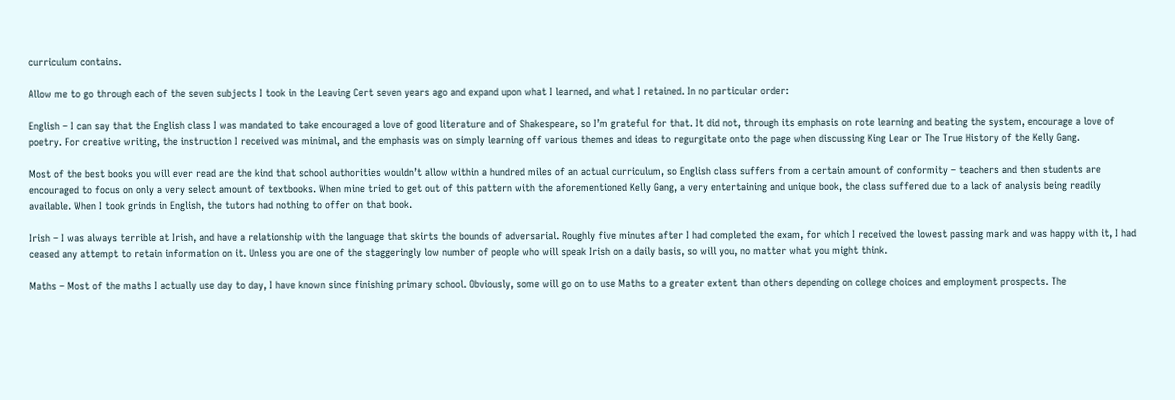curriculum contains.

Allow me to go through each of the seven subjects I took in the Leaving Cert seven years ago and expand upon what I learned, and what I retained. In no particular order:

English – I can say that the English class I was mandated to take encouraged a love of good literature and of Shakespeare, so I’m grateful for that. It did not, through its emphasis on rote learning and beating the system, encourage a love of poetry. For creative writing, the instruction I received was minimal, and the emphasis was on simply learning off various themes and ideas to regurgitate onto the page when discussing King Lear or The True History of the Kelly Gang.

Most of the best books you will ever read are the kind that school authorities wouldn’t allow within a hundred miles of an actual curriculum, so English class suffers from a certain amount of conformity – teachers and then students are encouraged to focus on only a very select amount of textbooks. When mine tried to get out of this pattern with the aforementioned Kelly Gang, a very entertaining and unique book, the class suffered due to a lack of analysis being readily available. When I took grinds in English, the tutors had nothing to offer on that book.

Irish – I was always terrible at Irish, and have a relationship with the language that skirts the bounds of adversarial. Roughly five minutes after I had completed the exam, for which I received the lowest passing mark and was happy with it, I had ceased any attempt to retain information on it. Unless you are one of the staggeringly low number of people who will speak Irish on a daily basis, so will you, no matter what you might think.

Maths – Most of the maths I actually use day to day, I have known since finishing primary school. Obviously, some will go on to use Maths to a greater extent than others depending on college choices and employment prospects. The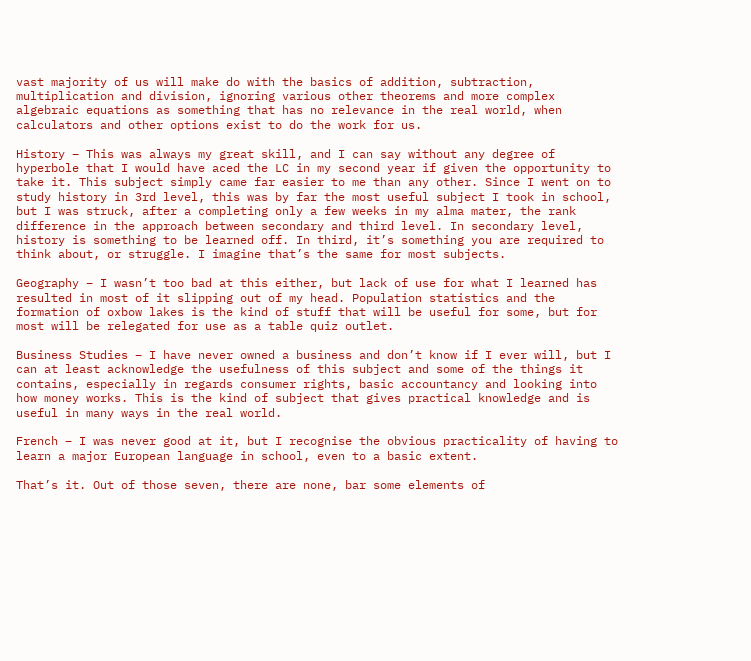vast majority of us will make do with the basics of addition, subtraction, multiplication and division, ignoring various other theorems and more complex algebraic equations as something that has no relevance in the real world, when calculators and other options exist to do the work for us.

History – This was always my great skill, and I can say without any degree of hyperbole that I would have aced the LC in my second year if given the opportunity to take it. This subject simply came far easier to me than any other. Since I went on to study history in 3rd level, this was by far the most useful subject I took in school, but I was struck, after a completing only a few weeks in my alma mater, the rank difference in the approach between secondary and third level. In secondary level, history is something to be learned off. In third, it’s something you are required to think about, or struggle. I imagine that’s the same for most subjects.

Geography – I wasn’t too bad at this either, but lack of use for what I learned has resulted in most of it slipping out of my head. Population statistics and the formation of oxbow lakes is the kind of stuff that will be useful for some, but for most will be relegated for use as a table quiz outlet.

Business Studies – I have never owned a business and don’t know if I ever will, but I can at least acknowledge the usefulness of this subject and some of the things it contains, especially in regards consumer rights, basic accountancy and looking into how money works. This is the kind of subject that gives practical knowledge and is useful in many ways in the real world.

French – I was never good at it, but I recognise the obvious practicality of having to learn a major European language in school, even to a basic extent.

That’s it. Out of those seven, there are none, bar some elements of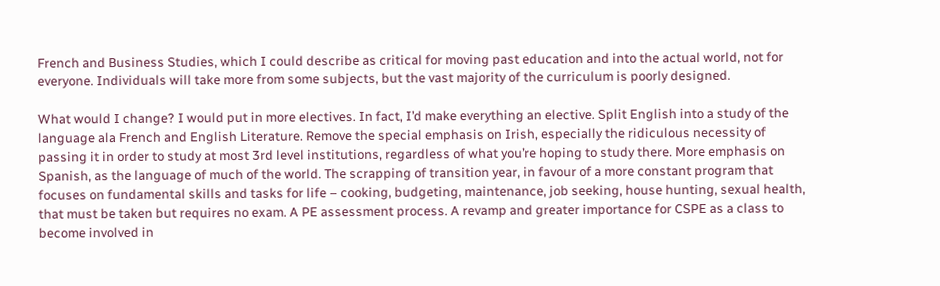French and Business Studies, which I could describe as critical for moving past education and into the actual world, not for everyone. Individuals will take more from some subjects, but the vast majority of the curriculum is poorly designed.

What would I change? I would put in more electives. In fact, I’d make everything an elective. Split English into a study of the language ala French and English Literature. Remove the special emphasis on Irish, especially the ridiculous necessity of passing it in order to study at most 3rd level institutions, regardless of what you’re hoping to study there. More emphasis on Spanish, as the language of much of the world. The scrapping of transition year, in favour of a more constant program that focuses on fundamental skills and tasks for life – cooking, budgeting, maintenance, job seeking, house hunting, sexual health, that must be taken but requires no exam. A PE assessment process. A revamp and greater importance for CSPE as a class to become involved in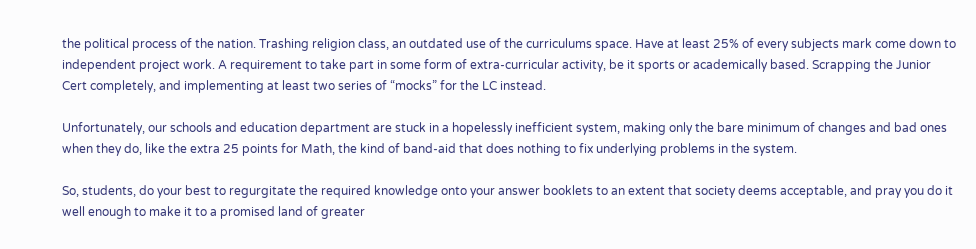the political process of the nation. Trashing religion class, an outdated use of the curriculums space. Have at least 25% of every subjects mark come down to independent project work. A requirement to take part in some form of extra-curricular activity, be it sports or academically based. Scrapping the Junior Cert completely, and implementing at least two series of “mocks” for the LC instead.

Unfortunately, our schools and education department are stuck in a hopelessly inefficient system, making only the bare minimum of changes and bad ones when they do, like the extra 25 points for Math, the kind of band-aid that does nothing to fix underlying problems in the system.

So, students, do your best to regurgitate the required knowledge onto your answer booklets to an extent that society deems acceptable, and pray you do it well enough to make it to a promised land of greater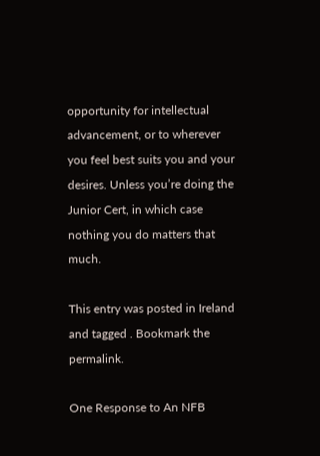opportunity for intellectual advancement, or to wherever you feel best suits you and your desires. Unless you’re doing the Junior Cert, in which case nothing you do matters that much.

This entry was posted in Ireland and tagged . Bookmark the permalink.

One Response to An NFB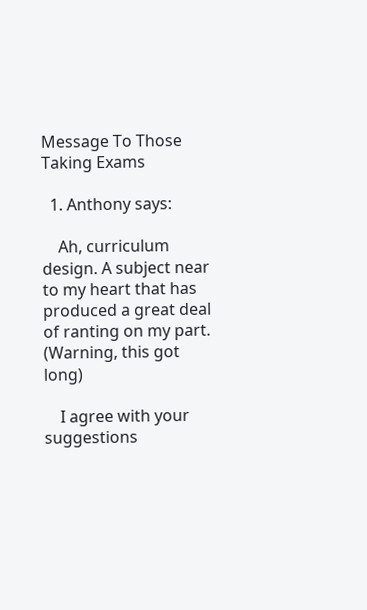Message To Those Taking Exams

  1. Anthony says:

    Ah, curriculum design. A subject near to my heart that has produced a great deal of ranting on my part. (Warning, this got long)

    I agree with your suggestions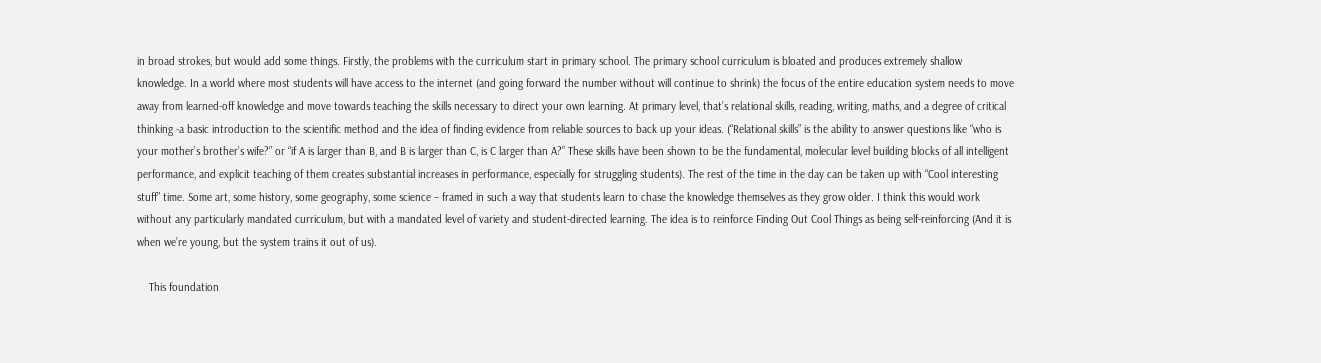in broad strokes, but would add some things. Firstly, the problems with the curriculum start in primary school. The primary school curriculum is bloated and produces extremely shallow knowledge. In a world where most students will have access to the internet (and going forward the number without will continue to shrink) the focus of the entire education system needs to move away from learned-off knowledge and move towards teaching the skills necessary to direct your own learning. At primary level, that’s relational skills, reading, writing, maths, and a degree of critical thinking -a basic introduction to the scientific method and the idea of finding evidence from reliable sources to back up your ideas. (“Relational skills” is the ability to answer questions like “who is your mother’s brother’s wife?” or “if A is larger than B, and B is larger than C, is C larger than A?” These skills have been shown to be the fundamental, molecular level building blocks of all intelligent performance, and explicit teaching of them creates substantial increases in performance, especially for struggling students). The rest of the time in the day can be taken up with “Cool interesting stuff” time. Some art, some history, some geography, some science – framed in such a way that students learn to chase the knowledge themselves as they grow older. I think this would work without any particularly mandated curriculum, but with a mandated level of variety and student-directed learning. The idea is to reinforce Finding Out Cool Things as being self-reinforcing (And it is when we’re young, but the system trains it out of us).

    This foundation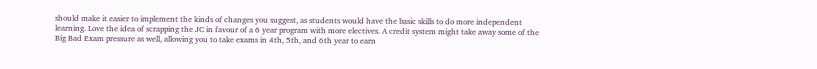should make it easier to implement the kinds of changes you suggest, as students would have the basic skills to do more independent learning. Love the idea of scrapping the JC in favour of a 6 year program with more electives. A credit system might take away some of the Big Bad Exam pressure as well, allowing you to take exams in 4th, 5th, and 6th year to earn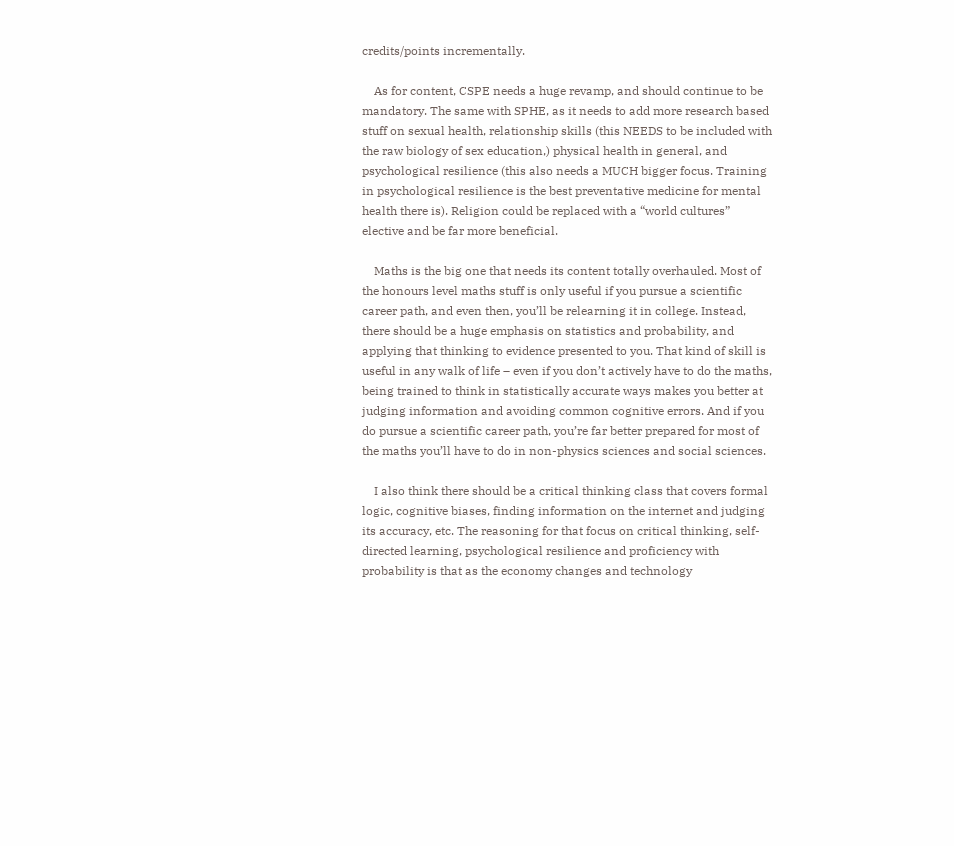credits/points incrementally.

    As for content, CSPE needs a huge revamp, and should continue to be mandatory. The same with SPHE, as it needs to add more research based stuff on sexual health, relationship skills (this NEEDS to be included with the raw biology of sex education,) physical health in general, and psychological resilience (this also needs a MUCH bigger focus. Training in psychological resilience is the best preventative medicine for mental health there is). Religion could be replaced with a “world cultures” elective and be far more beneficial.

    Maths is the big one that needs its content totally overhauled. Most of the honours level maths stuff is only useful if you pursue a scientific career path, and even then, you’ll be relearning it in college. Instead, there should be a huge emphasis on statistics and probability, and applying that thinking to evidence presented to you. That kind of skill is useful in any walk of life – even if you don’t actively have to do the maths, being trained to think in statistically accurate ways makes you better at judging information and avoiding common cognitive errors. And if you do pursue a scientific career path, you’re far better prepared for most of the maths you’ll have to do in non-physics sciences and social sciences.

    I also think there should be a critical thinking class that covers formal logic, cognitive biases, finding information on the internet and judging its accuracy, etc. The reasoning for that focus on critical thinking, self-directed learning, psychological resilience and proficiency with probability is that as the economy changes and technology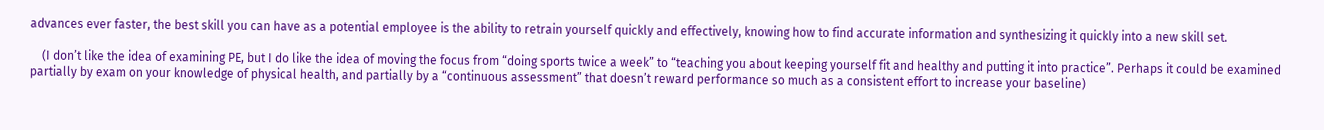advances ever faster, the best skill you can have as a potential employee is the ability to retrain yourself quickly and effectively, knowing how to find accurate information and synthesizing it quickly into a new skill set.

    (I don’t like the idea of examining PE, but I do like the idea of moving the focus from “doing sports twice a week” to “teaching you about keeping yourself fit and healthy and putting it into practice”. Perhaps it could be examined partially by exam on your knowledge of physical health, and partially by a “continuous assessment” that doesn’t reward performance so much as a consistent effort to increase your baseline)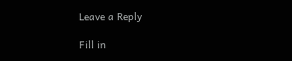Leave a Reply

Fill in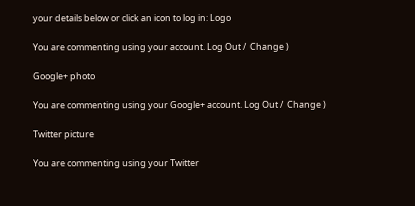your details below or click an icon to log in: Logo

You are commenting using your account. Log Out /  Change )

Google+ photo

You are commenting using your Google+ account. Log Out /  Change )

Twitter picture

You are commenting using your Twitter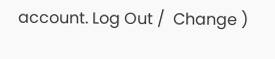account. Log Out /  Change )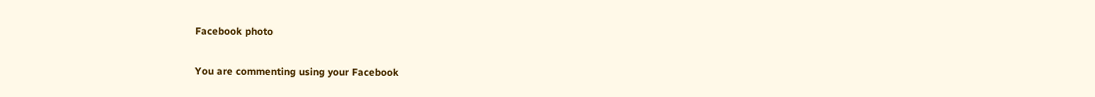Facebook photo

You are commenting using your Facebook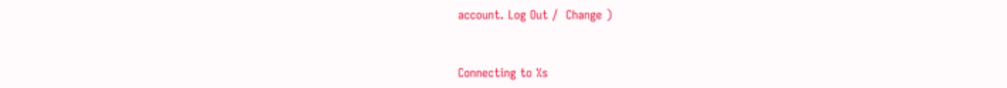account. Log Out /  Change )


Connecting to %s